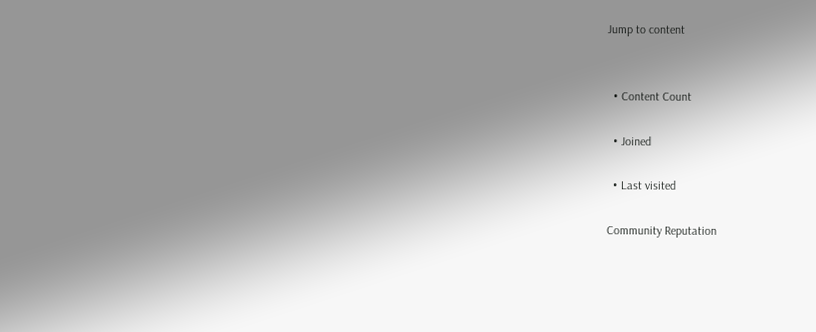Jump to content


  • Content Count

  • Joined

  • Last visited

Community Reputation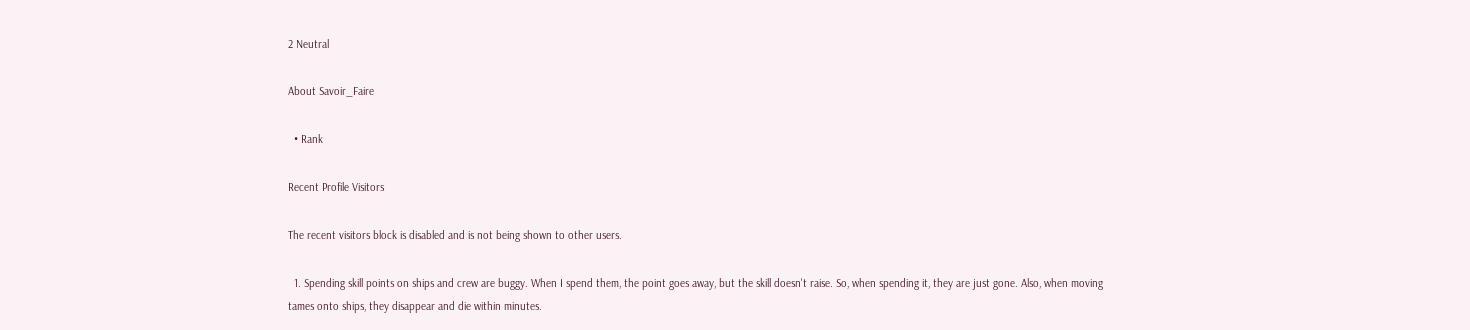2 Neutral

About Savoir_Faire

  • Rank

Recent Profile Visitors

The recent visitors block is disabled and is not being shown to other users.

  1. Spending skill points on ships and crew are buggy. When I spend them, the point goes away, but the skill doesn't raise. So, when spending it, they are just gone. Also, when moving tames onto ships, they disappear and die within minutes.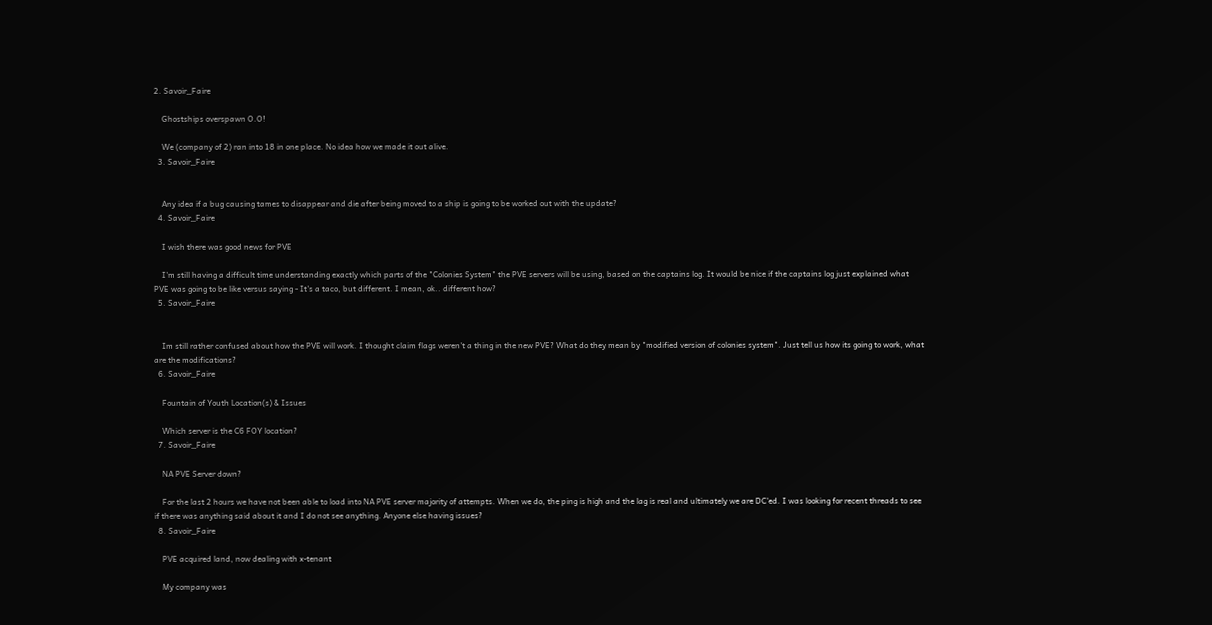2. Savoir_Faire

    Ghostships overspawn O.O!

    We (company of 2) ran into 18 in one place. No idea how we made it out alive.
  3. Savoir_Faire


    Any idea if a bug causing tames to disappear and die after being moved to a ship is going to be worked out with the update?
  4. Savoir_Faire

    I wish there was good news for PVE

    I'm still having a difficult time understanding exactly which parts of the "Colonies System" the PVE servers will be using, based on the captains log. It would be nice if the captains log just explained what PVE was going to be like versus saying - It's a taco, but different. I mean, ok.. different how?
  5. Savoir_Faire


    Im still rather confused about how the PVE will work. I thought claim flags weren't a thing in the new PVE? What do they mean by "modified version of colonies system". Just tell us how its going to work, what are the modifications?
  6. Savoir_Faire

    Fountain of Youth Location(s) & Issues

    Which server is the C6 FOY location?
  7. Savoir_Faire

    NA PVE Server down?

    For the last 2 hours we have not been able to load into NA PVE server majority of attempts. When we do, the ping is high and the lag is real and ultimately we are DC'ed. I was looking for recent threads to see if there was anything said about it and I do not see anything. Anyone else having issues?
  8. Savoir_Faire

    PVE acquired land, now dealing with x-tenant

    My company was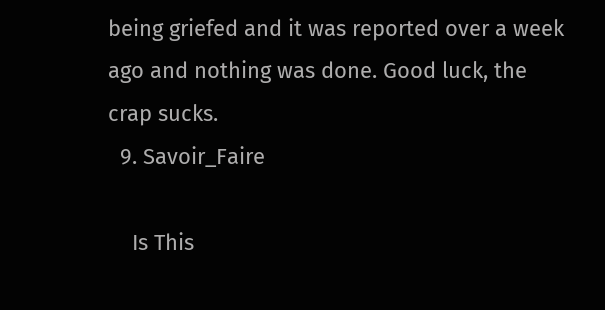being griefed and it was reported over a week ago and nothing was done. Good luck, the crap sucks.
  9. Savoir_Faire

    Is This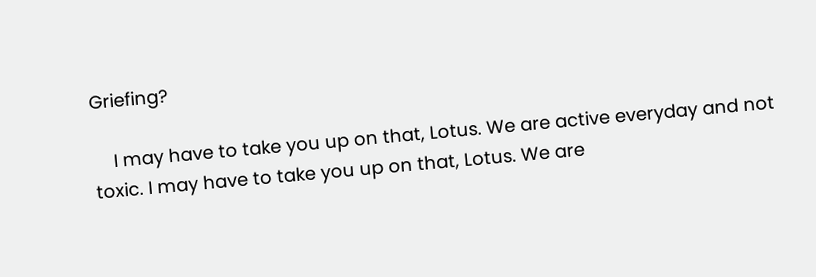Griefing?

    I may have to take you up on that, Lotus. We are active everyday and not toxic. I may have to take you up on that, Lotus. We are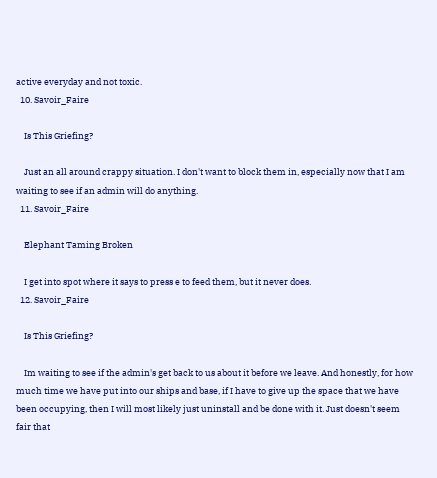active everyday and not toxic.
  10. Savoir_Faire

    Is This Griefing?

    Just an all around crappy situation. I don't want to block them in, especially now that I am waiting to see if an admin will do anything.
  11. Savoir_Faire

    Elephant Taming Broken

    I get into spot where it says to press e to feed them, but it never does.
  12. Savoir_Faire

    Is This Griefing?

    Im waiting to see if the admin's get back to us about it before we leave. And honestly, for how much time we have put into our ships and base, if I have to give up the space that we have been occupying, then I will most likely just uninstall and be done with it. Just doesn't seem fair that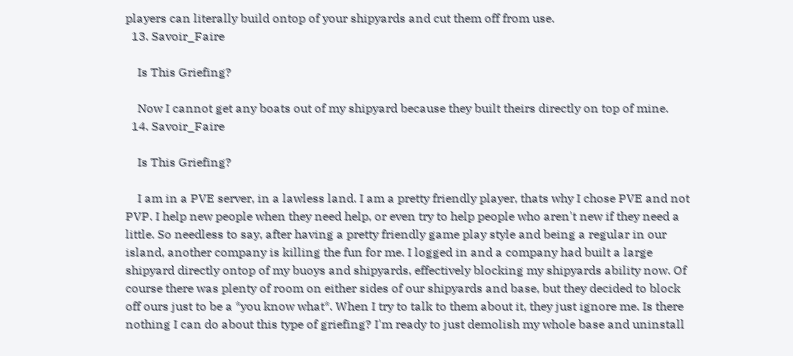players can literally build ontop of your shipyards and cut them off from use.
  13. Savoir_Faire

    Is This Griefing?

    Now I cannot get any boats out of my shipyard because they built theirs directly on top of mine.
  14. Savoir_Faire

    Is This Griefing?

    I am in a PVE server, in a lawless land. I am a pretty friendly player, thats why I chose PVE and not PVP. I help new people when they need help, or even try to help people who aren't new if they need a little. So needless to say, after having a pretty friendly game play style and being a regular in our island, another company is killing the fun for me. I logged in and a company had built a large shipyard directly ontop of my buoys and shipyards, effectively blocking my shipyards ability now. Of course there was plenty of room on either sides of our shipyards and base, but they decided to block off ours just to be a *you know what*. When I try to talk to them about it, they just ignore me. Is there nothing I can do about this type of griefing? I'm ready to just demolish my whole base and uninstall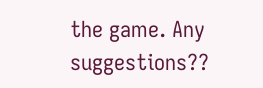the game. Any suggestions??